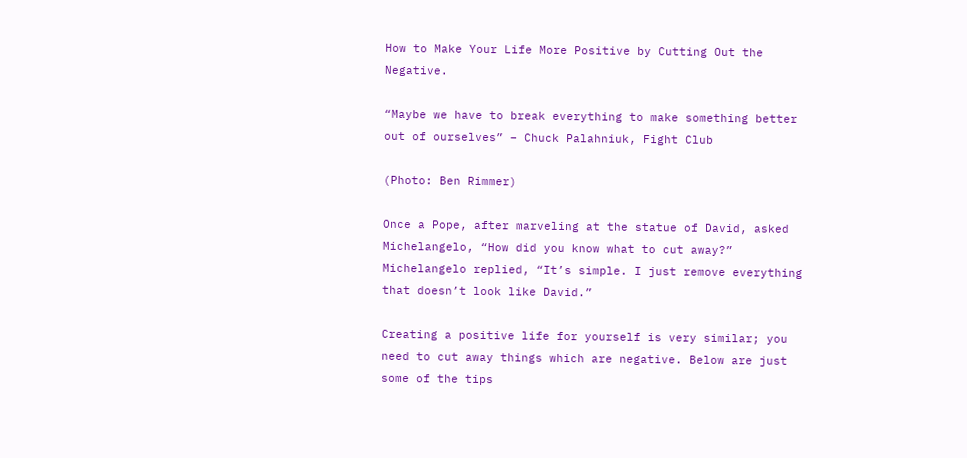How to Make Your Life More Positive by Cutting Out the Negative.

“Maybe we have to break everything to make something better out of ourselves” – Chuck Palahniuk, Fight Club

(Photo: Ben Rimmer)

Once a Pope, after marveling at the statue of David, asked Michelangelo, “How did you know what to cut away?” Michelangelo replied, “It’s simple. I just remove everything that doesn’t look like David.”

Creating a positive life for yourself is very similar; you need to cut away things which are negative. Below are just some of the tips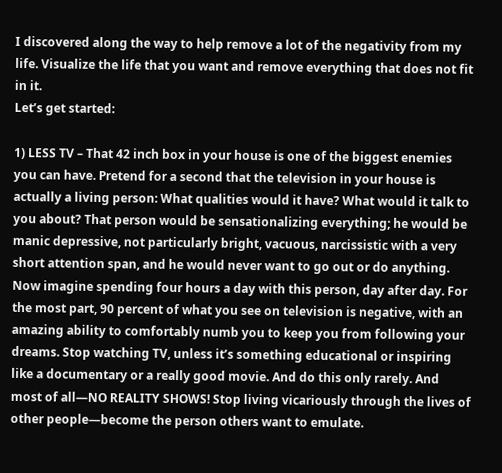I discovered along the way to help remove a lot of the negativity from my life. Visualize the life that you want and remove everything that does not fit in it.
Let’s get started:

1) LESS TV – That 42 inch box in your house is one of the biggest enemies you can have. Pretend for a second that the television in your house is actually a living person: What qualities would it have? What would it talk to you about? That person would be sensationalizing everything; he would be manic depressive, not particularly bright, vacuous, narcissistic with a very short attention span, and he would never want to go out or do anything. Now imagine spending four hours a day with this person, day after day. For the most part, 90 percent of what you see on television is negative, with an amazing ability to comfortably numb you to keep you from following your dreams. Stop watching TV, unless it’s something educational or inspiring like a documentary or a really good movie. And do this only rarely. And most of all—NO REALITY SHOWS! Stop living vicariously through the lives of other people—become the person others want to emulate.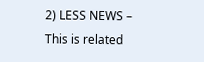2) LESS NEWS – This is related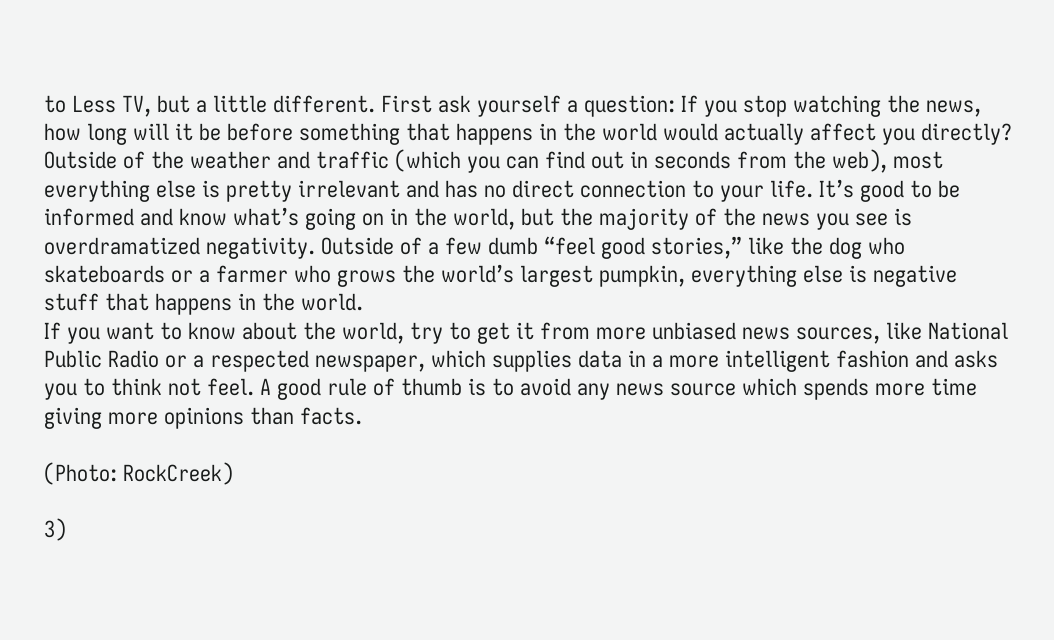to Less TV, but a little different. First ask yourself a question: If you stop watching the news, how long will it be before something that happens in the world would actually affect you directly? Outside of the weather and traffic (which you can find out in seconds from the web), most everything else is pretty irrelevant and has no direct connection to your life. It’s good to be informed and know what’s going on in the world, but the majority of the news you see is overdramatized negativity. Outside of a few dumb “feel good stories,” like the dog who skateboards or a farmer who grows the world’s largest pumpkin, everything else is negative stuff that happens in the world.
If you want to know about the world, try to get it from more unbiased news sources, like National Public Radio or a respected newspaper, which supplies data in a more intelligent fashion and asks you to think not feel. A good rule of thumb is to avoid any news source which spends more time giving more opinions than facts.

(Photo: RockCreek)

3)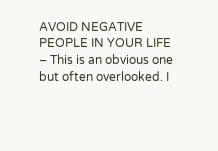AVOID NEGATIVE PEOPLE IN YOUR LIFE – This is an obvious one but often overlooked. I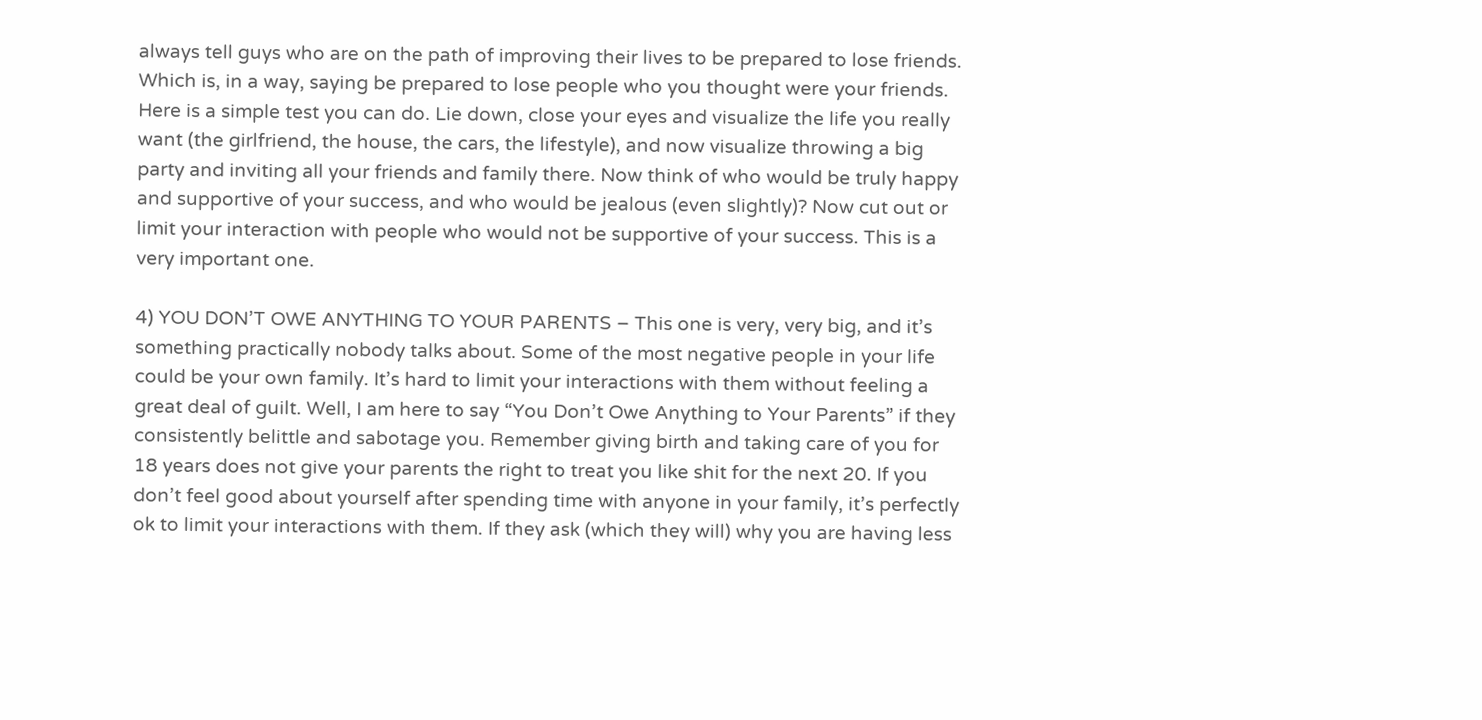always tell guys who are on the path of improving their lives to be prepared to lose friends. Which is, in a way, saying be prepared to lose people who you thought were your friends. Here is a simple test you can do. Lie down, close your eyes and visualize the life you really want (the girlfriend, the house, the cars, the lifestyle), and now visualize throwing a big party and inviting all your friends and family there. Now think of who would be truly happy and supportive of your success, and who would be jealous (even slightly)? Now cut out or limit your interaction with people who would not be supportive of your success. This is a very important one.

4) YOU DON’T OWE ANYTHING TO YOUR PARENTS – This one is very, very big, and it’s something practically nobody talks about. Some of the most negative people in your life could be your own family. It’s hard to limit your interactions with them without feeling a great deal of guilt. Well, I am here to say “You Don’t Owe Anything to Your Parents” if they consistently belittle and sabotage you. Remember giving birth and taking care of you for 18 years does not give your parents the right to treat you like shit for the next 20. If you don’t feel good about yourself after spending time with anyone in your family, it’s perfectly ok to limit your interactions with them. If they ask (which they will) why you are having less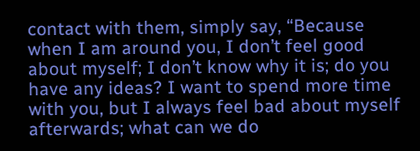contact with them, simply say, “Because when I am around you, I don’t feel good about myself; I don’t know why it is; do you have any ideas? I want to spend more time with you, but I always feel bad about myself afterwards; what can we do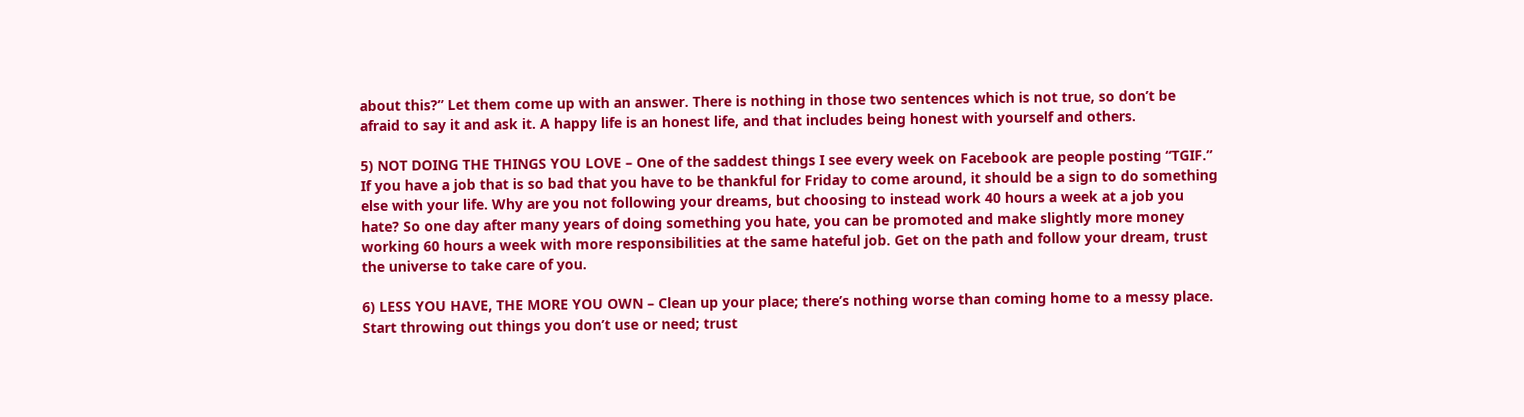about this?” Let them come up with an answer. There is nothing in those two sentences which is not true, so don’t be afraid to say it and ask it. A happy life is an honest life, and that includes being honest with yourself and others.

5) NOT DOING THE THINGS YOU LOVE – One of the saddest things I see every week on Facebook are people posting “TGIF.” If you have a job that is so bad that you have to be thankful for Friday to come around, it should be a sign to do something else with your life. Why are you not following your dreams, but choosing to instead work 40 hours a week at a job you hate? So one day after many years of doing something you hate, you can be promoted and make slightly more money working 60 hours a week with more responsibilities at the same hateful job. Get on the path and follow your dream, trust the universe to take care of you.

6) LESS YOU HAVE, THE MORE YOU OWN – Clean up your place; there’s nothing worse than coming home to a messy place. Start throwing out things you don’t use or need; trust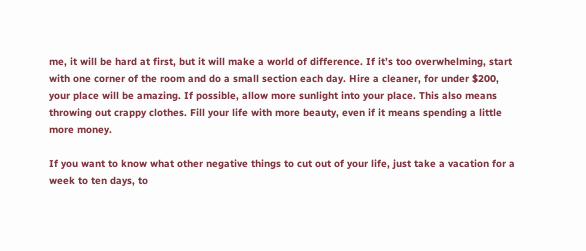me, it will be hard at first, but it will make a world of difference. If it’s too overwhelming, start with one corner of the room and do a small section each day. Hire a cleaner, for under $200, your place will be amazing. If possible, allow more sunlight into your place. This also means throwing out crappy clothes. Fill your life with more beauty, even if it means spending a little more money.

If you want to know what other negative things to cut out of your life, just take a vacation for a week to ten days, to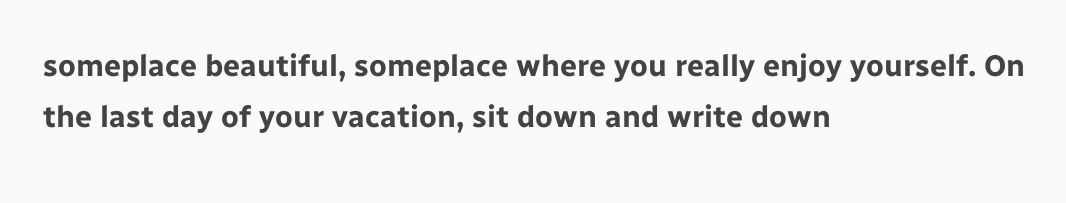someplace beautiful, someplace where you really enjoy yourself. On the last day of your vacation, sit down and write down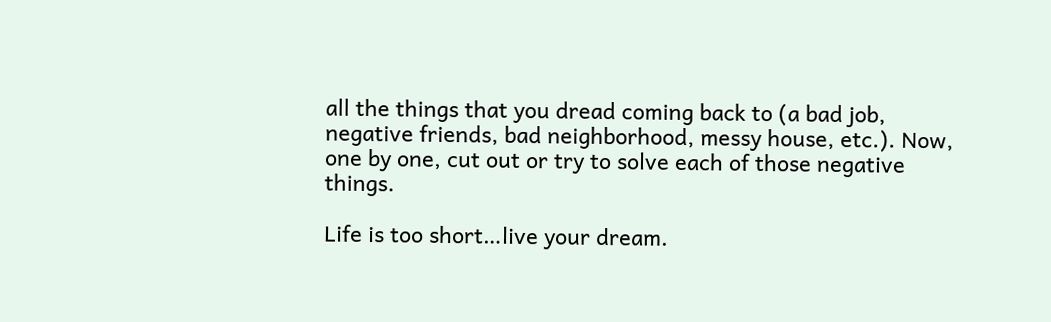all the things that you dread coming back to (a bad job, negative friends, bad neighborhood, messy house, etc.). Now, one by one, cut out or try to solve each of those negative things.

Life is too short…live your dream.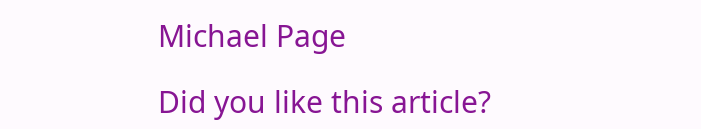Michael Page

Did you like this article?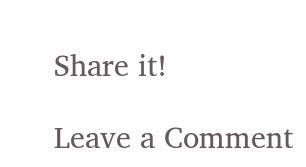Share it!

Leave a Comment